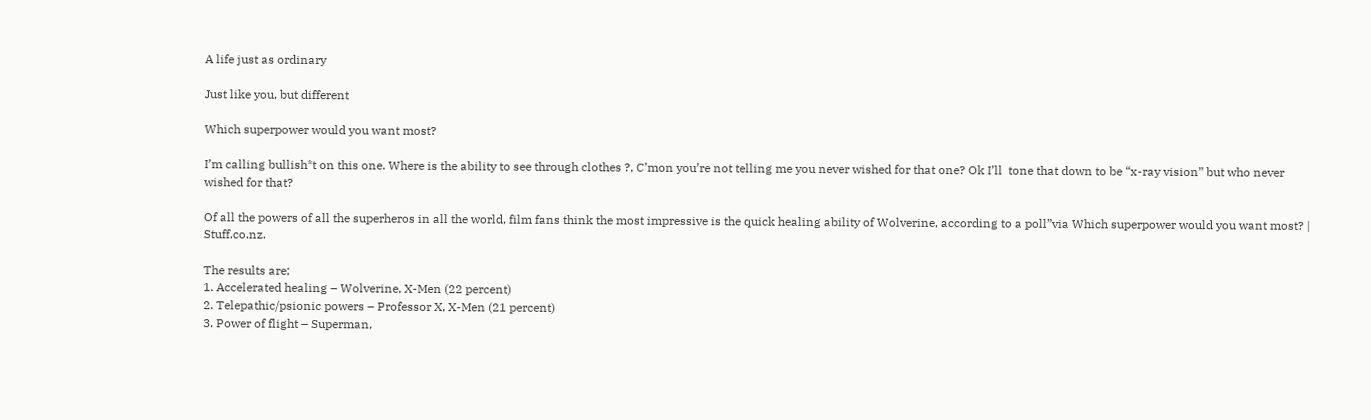A life just as ordinary

Just like you, but different

Which superpower would you want most?

I’m calling bullish*t on this one. Where is the ability to see through clothes ?, C’mon you’re not telling me you never wished for that one? Ok I’ll  tone that down to be “x-ray vision” but who never wished for that?

Of all the powers of all the superheros in all the world, film fans think the most impressive is the quick healing ability of Wolverine, according to a poll”via Which superpower would you want most? | Stuff.co.nz.

The results are;
1. Accelerated healing – Wolverine, X-Men (22 percent)
2. Telepathic/psionic powers – Professor X, X-Men (21 percent)
3. Power of flight – Superman,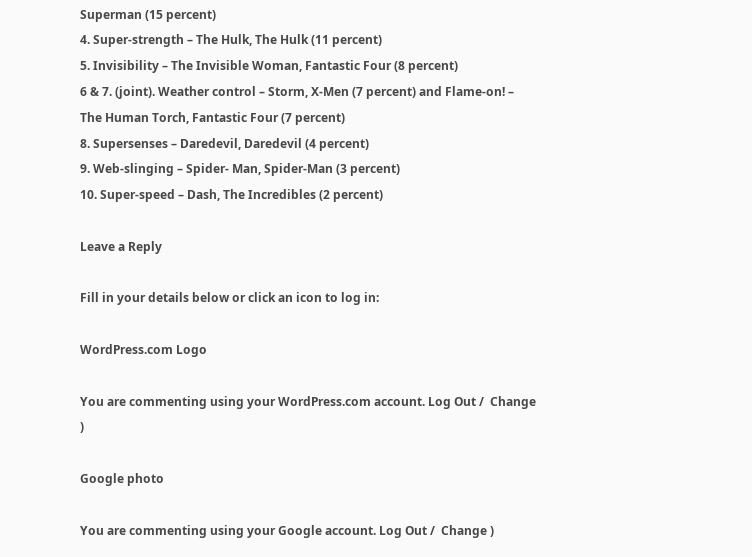Superman (15 percent)
4. Super-strength – The Hulk, The Hulk (11 percent)
5. Invisibility – The Invisible Woman, Fantastic Four (8 percent)
6 & 7. (joint). Weather control – Storm, X-Men (7 percent) and Flame-on! – The Human Torch, Fantastic Four (7 percent)
8. Supersenses – Daredevil, Daredevil (4 percent)
9. Web-slinging – Spider- Man, Spider-Man (3 percent)
10. Super-speed – Dash, The Incredibles (2 percent)

Leave a Reply

Fill in your details below or click an icon to log in:

WordPress.com Logo

You are commenting using your WordPress.com account. Log Out /  Change )

Google photo

You are commenting using your Google account. Log Out /  Change )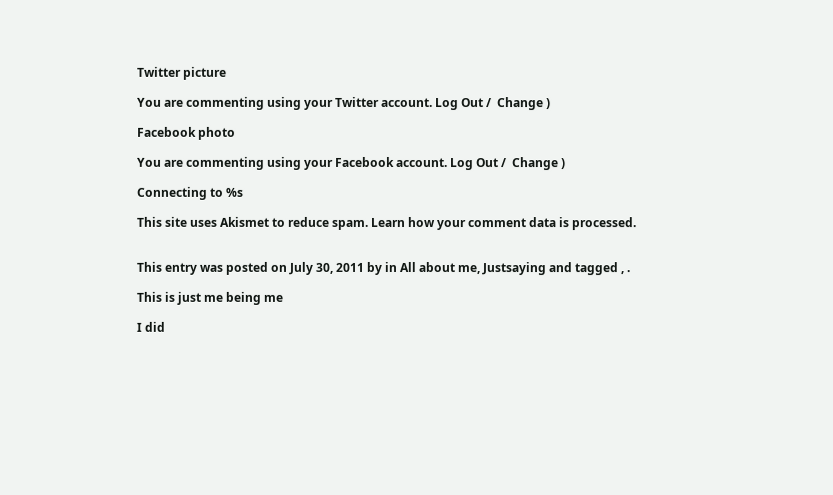Twitter picture

You are commenting using your Twitter account. Log Out /  Change )

Facebook photo

You are commenting using your Facebook account. Log Out /  Change )

Connecting to %s

This site uses Akismet to reduce spam. Learn how your comment data is processed.


This entry was posted on July 30, 2011 by in All about me, Justsaying and tagged , .

This is just me being me

I did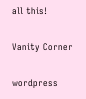all this!

Vanity Corner

wordpress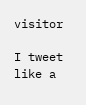visitor

I tweet like a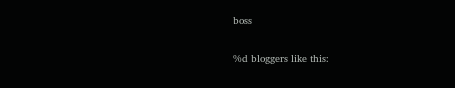boss

%d bloggers like this: